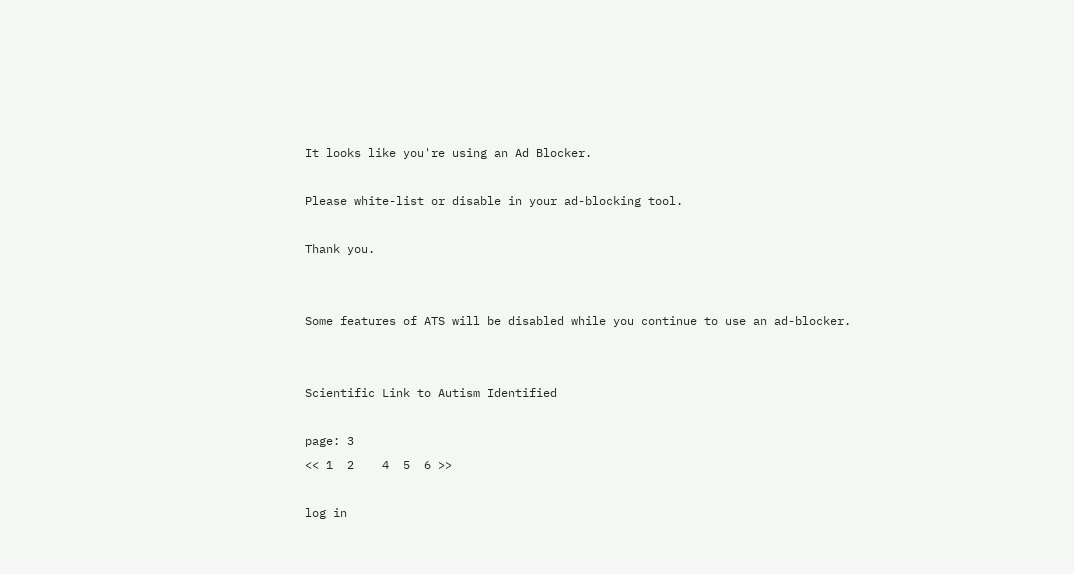It looks like you're using an Ad Blocker.

Please white-list or disable in your ad-blocking tool.

Thank you.


Some features of ATS will be disabled while you continue to use an ad-blocker.


Scientific Link to Autism Identified

page: 3
<< 1  2    4  5  6 >>

log in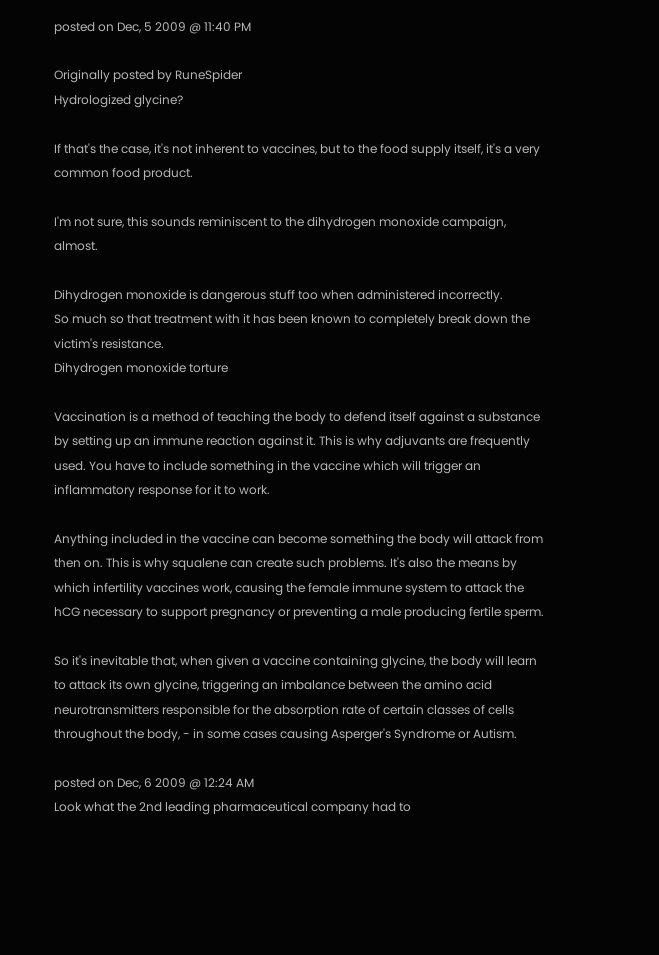posted on Dec, 5 2009 @ 11:40 PM

Originally posted by RuneSpider
Hydrologized glycine?

If that's the case, it's not inherent to vaccines, but to the food supply itself, it's a very common food product.

I'm not sure, this sounds reminiscent to the dihydrogen monoxide campaign, almost.

Dihydrogen monoxide is dangerous stuff too when administered incorrectly.
So much so that treatment with it has been known to completely break down the victim's resistance.
Dihydrogen monoxide torture

Vaccination is a method of teaching the body to defend itself against a substance by setting up an immune reaction against it. This is why adjuvants are frequently used. You have to include something in the vaccine which will trigger an inflammatory response for it to work.

Anything included in the vaccine can become something the body will attack from then on. This is why squalene can create such problems. It's also the means by which infertility vaccines work, causing the female immune system to attack the hCG necessary to support pregnancy or preventing a male producing fertile sperm.

So it's inevitable that, when given a vaccine containing glycine, the body will learn to attack its own glycine, triggering an imbalance between the amino acid neurotransmitters responsible for the absorption rate of certain classes of cells throughout the body, - in some cases causing Asperger's Syndrome or Autism.

posted on Dec, 6 2009 @ 12:24 AM
Look what the 2nd leading pharmaceutical company had to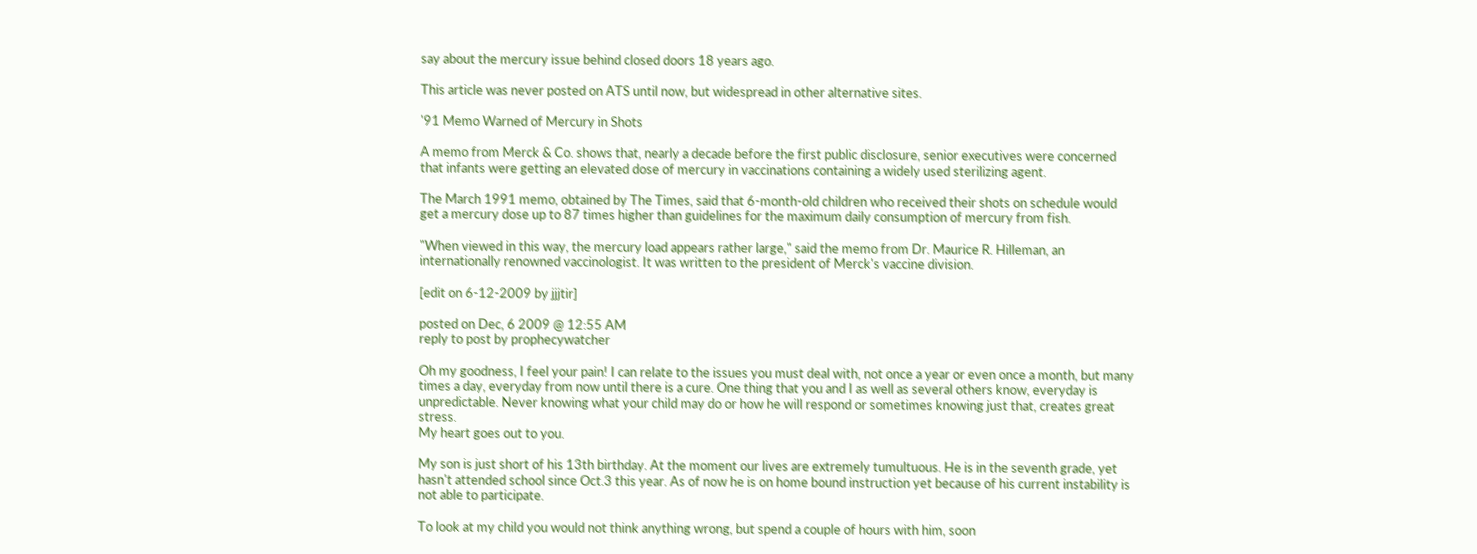say about the mercury issue behind closed doors 18 years ago.

This article was never posted on ATS until now, but widespread in other alternative sites.

'91 Memo Warned of Mercury in Shots

A memo from Merck & Co. shows that, nearly a decade before the first public disclosure, senior executives were concerned that infants were getting an elevated dose of mercury in vaccinations containing a widely used sterilizing agent.

The March 1991 memo, obtained by The Times, said that 6-month-old children who received their shots on schedule would get a mercury dose up to 87 times higher than guidelines for the maximum daily consumption of mercury from fish.

"When viewed in this way, the mercury load appears rather large," said the memo from Dr. Maurice R. Hilleman, an internationally renowned vaccinologist. It was written to the president of Merck's vaccine division.

[edit on 6-12-2009 by jjjtir]

posted on Dec, 6 2009 @ 12:55 AM
reply to post by prophecywatcher

Oh my goodness, I feel your pain! I can relate to the issues you must deal with, not once a year or even once a month, but many times a day, everyday from now until there is a cure. One thing that you and I as well as several others know, everyday is unpredictable. Never knowing what your child may do or how he will respond or sometimes knowing just that, creates great stress.
My heart goes out to you.

My son is just short of his 13th birthday. At the moment our lives are extremely tumultuous. He is in the seventh grade, yet hasn't attended school since Oct.3 this year. As of now he is on home bound instruction yet because of his current instability is not able to participate.

To look at my child you would not think anything wrong, but spend a couple of hours with him, soon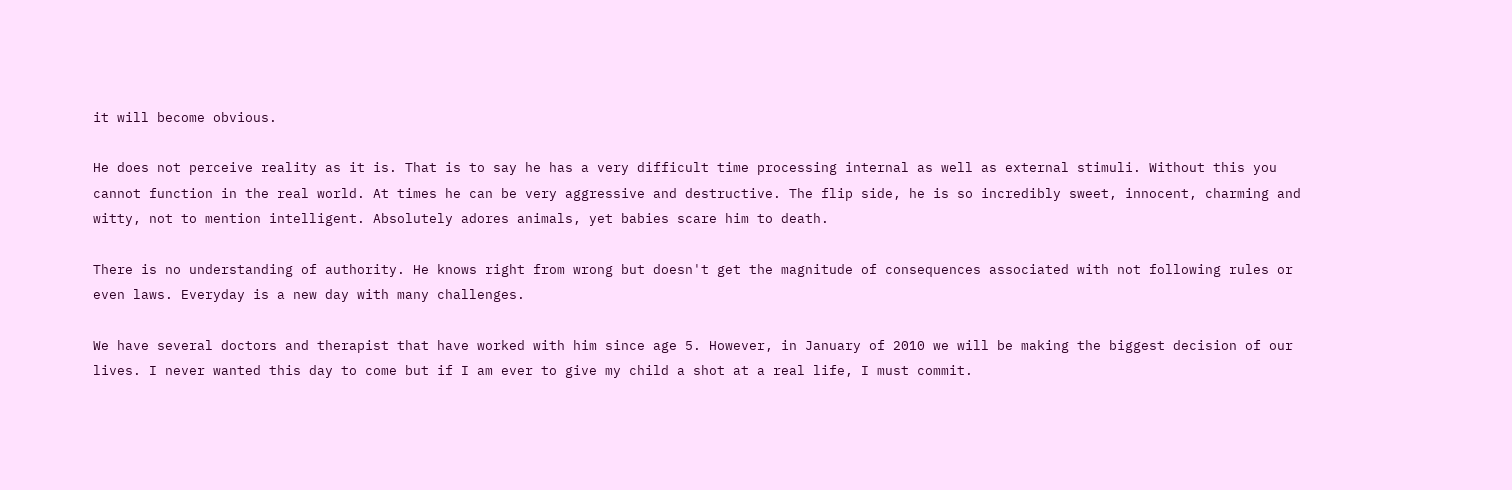it will become obvious.

He does not perceive reality as it is. That is to say he has a very difficult time processing internal as well as external stimuli. Without this you cannot function in the real world. At times he can be very aggressive and destructive. The flip side, he is so incredibly sweet, innocent, charming and witty, not to mention intelligent. Absolutely adores animals, yet babies scare him to death.

There is no understanding of authority. He knows right from wrong but doesn't get the magnitude of consequences associated with not following rules or even laws. Everyday is a new day with many challenges.

We have several doctors and therapist that have worked with him since age 5. However, in January of 2010 we will be making the biggest decision of our lives. I never wanted this day to come but if I am ever to give my child a shot at a real life, I must commit.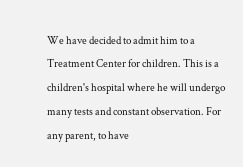We have decided to admit him to a Treatment Center for children. This is a children's hospital where he will undergo many tests and constant observation. For any parent, to have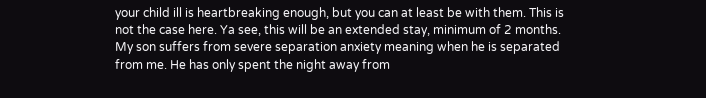your child ill is heartbreaking enough, but you can at least be with them. This is not the case here. Ya see, this will be an extended stay, minimum of 2 months. My son suffers from severe separation anxiety meaning when he is separated from me. He has only spent the night away from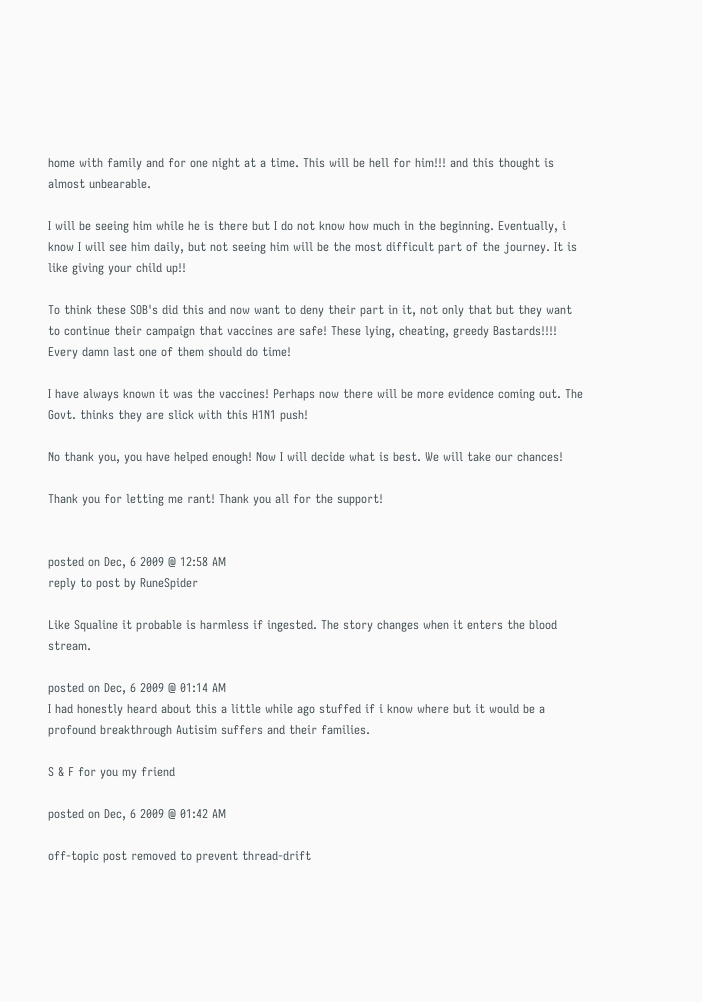home with family and for one night at a time. This will be hell for him!!! and this thought is almost unbearable.

I will be seeing him while he is there but I do not know how much in the beginning. Eventually, i know I will see him daily, but not seeing him will be the most difficult part of the journey. It is like giving your child up!!

To think these SOB's did this and now want to deny their part in it, not only that but they want to continue their campaign that vaccines are safe! These lying, cheating, greedy Bastards!!!! Every damn last one of them should do time!

I have always known it was the vaccines! Perhaps now there will be more evidence coming out. The Govt. thinks they are slick with this H1N1 push!

No thank you, you have helped enough! Now I will decide what is best. We will take our chances!

Thank you for letting me rant! Thank you all for the support!


posted on Dec, 6 2009 @ 12:58 AM
reply to post by RuneSpider

Like Squaline it probable is harmless if ingested. The story changes when it enters the blood stream.

posted on Dec, 6 2009 @ 01:14 AM
I had honestly heard about this a little while ago stuffed if i know where but it would be a profound breakthrough Autisim suffers and their families.

S & F for you my friend

posted on Dec, 6 2009 @ 01:42 AM

off-topic post removed to prevent thread-drift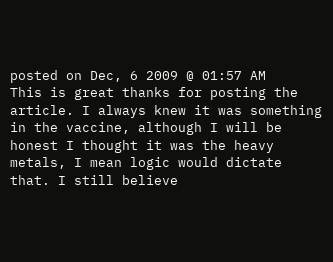posted on Dec, 6 2009 @ 01:57 AM
This is great thanks for posting the article. I always knew it was something in the vaccine, although I will be honest I thought it was the heavy metals, I mean logic would dictate that. I still believe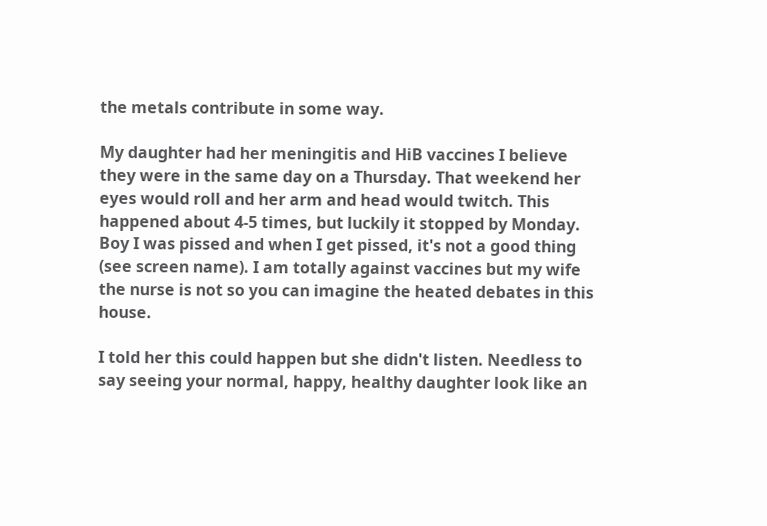the metals contribute in some way.

My daughter had her meningitis and HiB vaccines I believe they were in the same day on a Thursday. That weekend her eyes would roll and her arm and head would twitch. This happened about 4-5 times, but luckily it stopped by Monday. Boy I was pissed and when I get pissed, it's not a good thing (see screen name). I am totally against vaccines but my wife the nurse is not so you can imagine the heated debates in this house.

I told her this could happen but she didn't listen. Needless to say seeing your normal, happy, healthy daughter look like an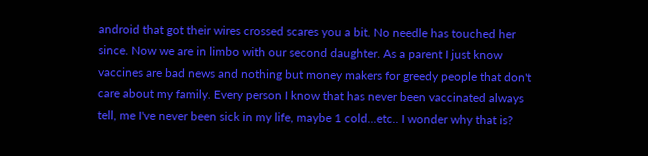android that got their wires crossed scares you a bit. No needle has touched her since. Now we are in limbo with our second daughter. As a parent I just know vaccines are bad news and nothing but money makers for greedy people that don't care about my family. Every person I know that has never been vaccinated always tell, me I've never been sick in my life, maybe 1 cold...etc.. I wonder why that is?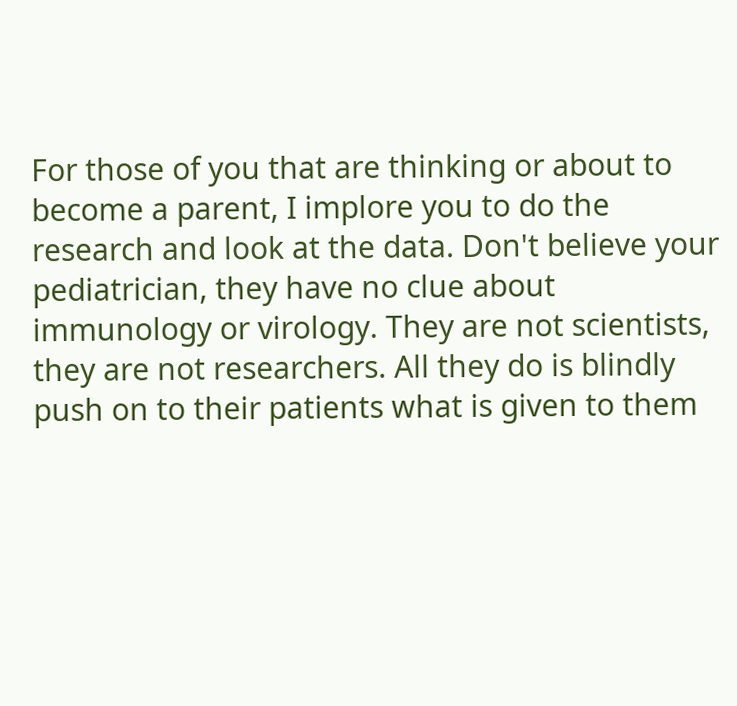For those of you that are thinking or about to become a parent, I implore you to do the research and look at the data. Don't believe your pediatrician, they have no clue about immunology or virology. They are not scientists, they are not researchers. All they do is blindly push on to their patients what is given to them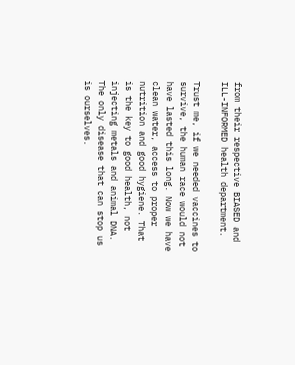from their respective BIASED and ILL-INFORMED health department.

Trust me, if we needed vaccines to survive, the human race would not have lasted this long. Now we have clean water, access to proper nutrition and good hygiene. That is the key to good health, not injecting metals and animal DNA. The only disease that can stop us is ourselves.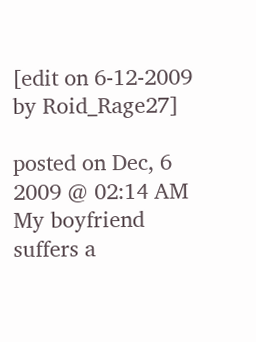[edit on 6-12-2009 by Roid_Rage27]

posted on Dec, 6 2009 @ 02:14 AM
My boyfriend suffers a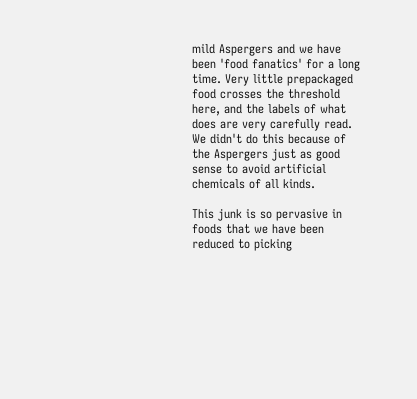mild Aspergers and we have been 'food fanatics' for a long time. Very little prepackaged food crosses the threshold here, and the labels of what does are very carefully read. We didn't do this because of the Aspergers just as good sense to avoid artificial chemicals of all kinds.

This junk is so pervasive in foods that we have been reduced to picking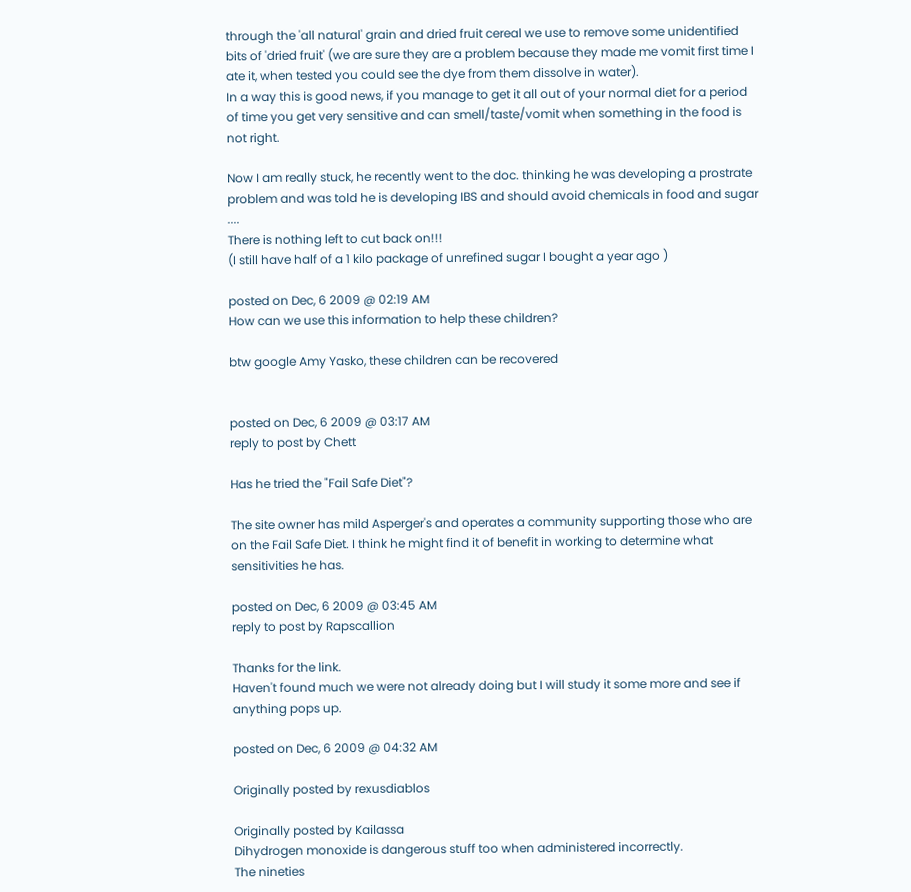through the 'all natural' grain and dried fruit cereal we use to remove some unidentified bits of 'dried fruit' (we are sure they are a problem because they made me vomit first time I ate it, when tested you could see the dye from them dissolve in water).
In a way this is good news, if you manage to get it all out of your normal diet for a period of time you get very sensitive and can smell/taste/vomit when something in the food is not right.

Now I am really stuck, he recently went to the doc. thinking he was developing a prostrate problem and was told he is developing IBS and should avoid chemicals in food and sugar ....
There is nothing left to cut back on!!!
(I still have half of a 1 kilo package of unrefined sugar I bought a year ago )

posted on Dec, 6 2009 @ 02:19 AM
How can we use this information to help these children?

btw google Amy Yasko, these children can be recovered


posted on Dec, 6 2009 @ 03:17 AM
reply to post by Chett

Has he tried the "Fail Safe Diet"?

The site owner has mild Asperger's and operates a community supporting those who are on the Fail Safe Diet. I think he might find it of benefit in working to determine what sensitivities he has.

posted on Dec, 6 2009 @ 03:45 AM
reply to post by Rapscallion

Thanks for the link.
Haven't found much we were not already doing but I will study it some more and see if anything pops up.

posted on Dec, 6 2009 @ 04:32 AM

Originally posted by rexusdiablos

Originally posted by Kailassa
Dihydrogen monoxide is dangerous stuff too when administered incorrectly.
The nineties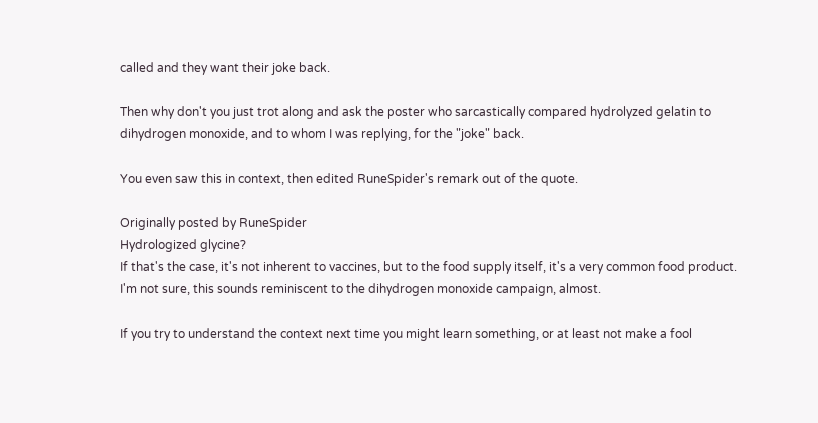called and they want their joke back.

Then why don't you just trot along and ask the poster who sarcastically compared hydrolyzed gelatin to dihydrogen monoxide, and to whom I was replying, for the "joke" back.

You even saw this in context, then edited RuneSpider's remark out of the quote.

Originally posted by RuneSpider
Hydrologized glycine?
If that's the case, it's not inherent to vaccines, but to the food supply itself, it's a very common food product.
I'm not sure, this sounds reminiscent to the dihydrogen monoxide campaign, almost.

If you try to understand the context next time you might learn something, or at least not make a fool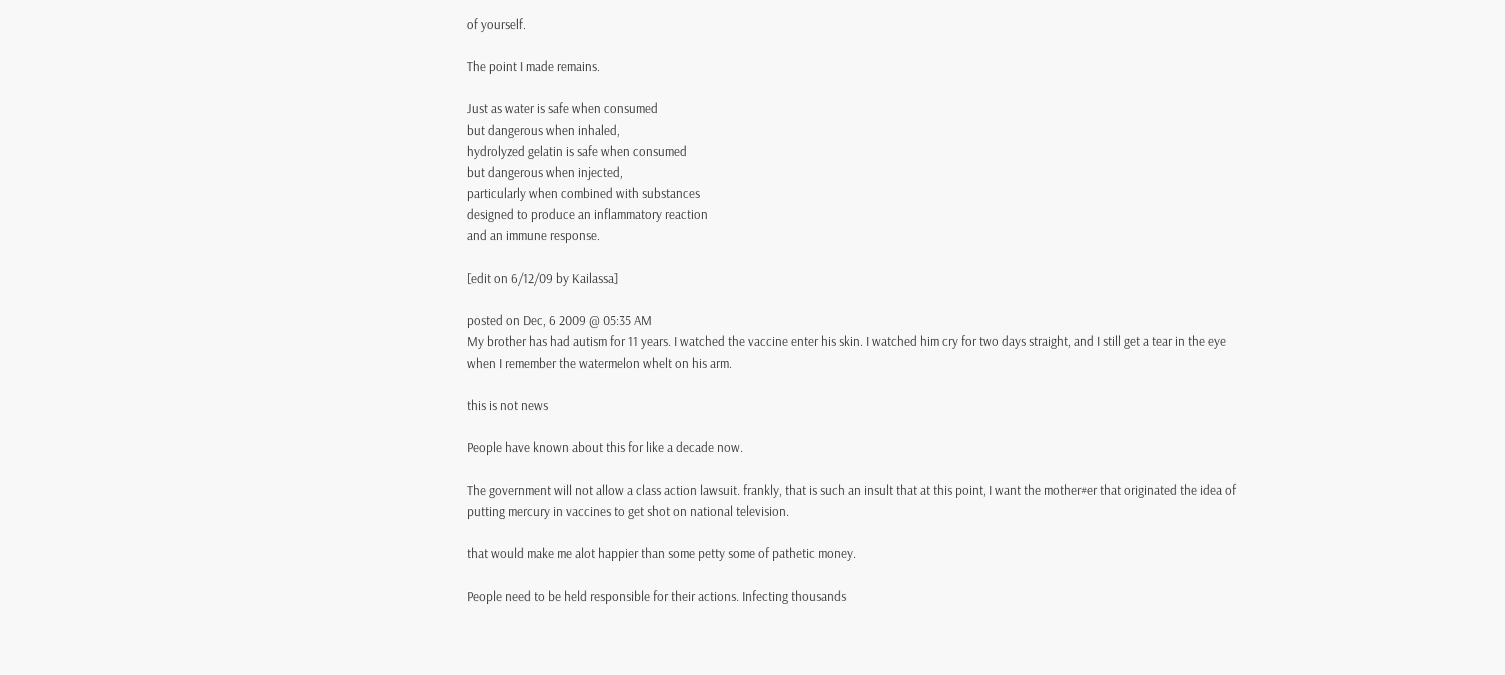of yourself.

The point I made remains.

Just as water is safe when consumed
but dangerous when inhaled,
hydrolyzed gelatin is safe when consumed
but dangerous when injected,
particularly when combined with substances
designed to produce an inflammatory reaction
and an immune response.

[edit on 6/12/09 by Kailassa]

posted on Dec, 6 2009 @ 05:35 AM
My brother has had autism for 11 years. I watched the vaccine enter his skin. I watched him cry for two days straight, and I still get a tear in the eye when I remember the watermelon whelt on his arm.

this is not news

People have known about this for like a decade now.

The government will not allow a class action lawsuit. frankly, that is such an insult that at this point, I want the mother#er that originated the idea of putting mercury in vaccines to get shot on national television.

that would make me alot happier than some petty some of pathetic money.

People need to be held responsible for their actions. Infecting thousands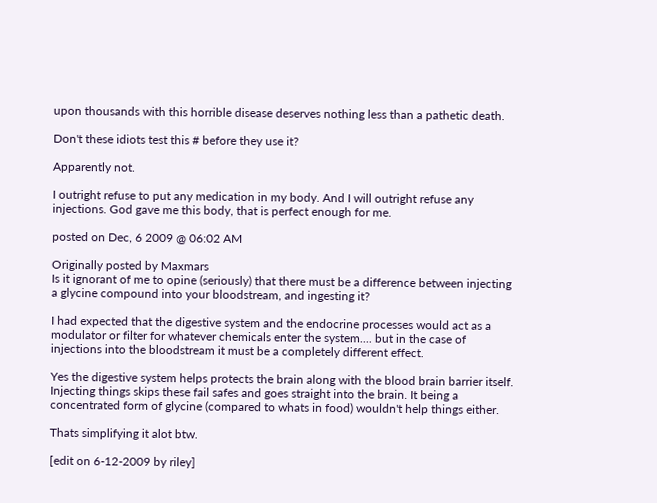upon thousands with this horrible disease deserves nothing less than a pathetic death.

Don't these idiots test this # before they use it?

Apparently not.

I outright refuse to put any medication in my body. And I will outright refuse any injections. God gave me this body, that is perfect enough for me.

posted on Dec, 6 2009 @ 06:02 AM

Originally posted by Maxmars
Is it ignorant of me to opine (seriously) that there must be a difference between injecting a glycine compound into your bloodstream, and ingesting it?

I had expected that the digestive system and the endocrine processes would act as a modulator or filter for whatever chemicals enter the system.... but in the case of injections into the bloodstream it must be a completely different effect.

Yes the digestive system helps protects the brain along with the blood brain barrier itself. Injecting things skips these fail safes and goes straight into the brain. It being a concentrated form of glycine (compared to whats in food) wouldn't help things either.

Thats simplifying it alot btw.

[edit on 6-12-2009 by riley]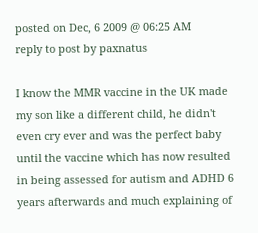posted on Dec, 6 2009 @ 06:25 AM
reply to post by paxnatus

I know the MMR vaccine in the UK made my son like a different child, he didn't even cry ever and was the perfect baby until the vaccine which has now resulted in being assessed for autism and ADHD 6 years afterwards and much explaining of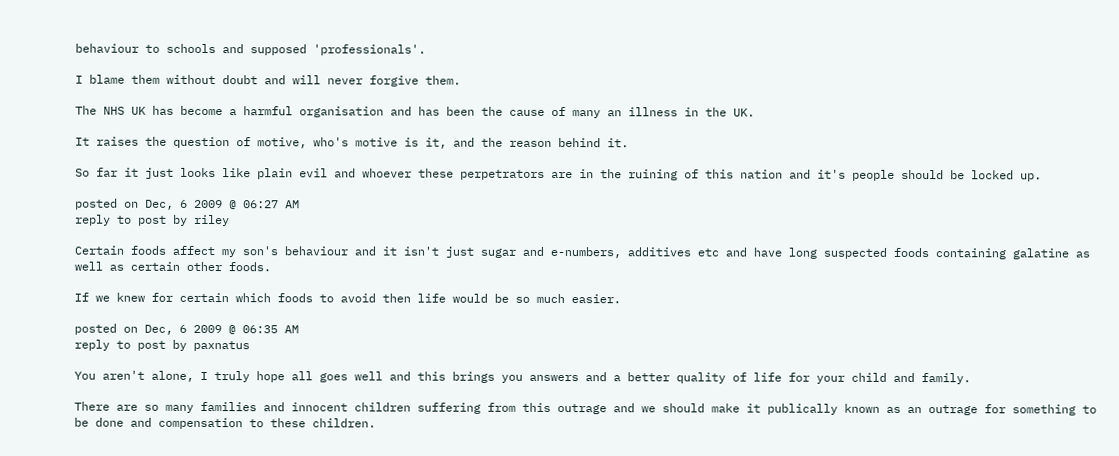behaviour to schools and supposed 'professionals'.

I blame them without doubt and will never forgive them.

The NHS UK has become a harmful organisation and has been the cause of many an illness in the UK.

It raises the question of motive, who's motive is it, and the reason behind it.

So far it just looks like plain evil and whoever these perpetrators are in the ruining of this nation and it's people should be locked up.

posted on Dec, 6 2009 @ 06:27 AM
reply to post by riley

Certain foods affect my son's behaviour and it isn't just sugar and e-numbers, additives etc and have long suspected foods containing galatine as well as certain other foods.

If we knew for certain which foods to avoid then life would be so much easier.

posted on Dec, 6 2009 @ 06:35 AM
reply to post by paxnatus

You aren't alone, I truly hope all goes well and this brings you answers and a better quality of life for your child and family.

There are so many families and innocent children suffering from this outrage and we should make it publically known as an outrage for something to be done and compensation to these children.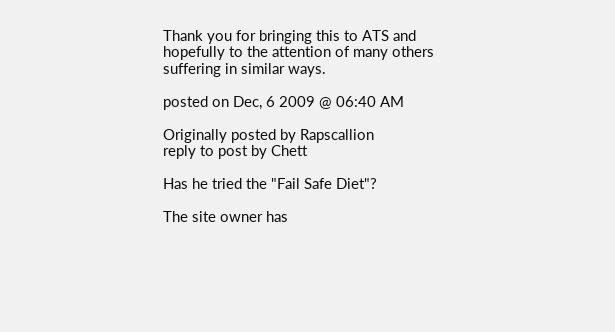Thank you for bringing this to ATS and hopefully to the attention of many others suffering in similar ways.

posted on Dec, 6 2009 @ 06:40 AM

Originally posted by Rapscallion
reply to post by Chett

Has he tried the "Fail Safe Diet"?

The site owner has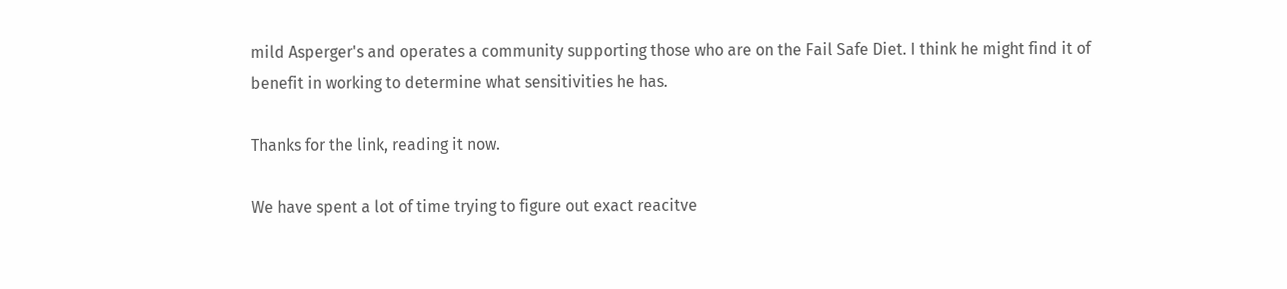mild Asperger's and operates a community supporting those who are on the Fail Safe Diet. I think he might find it of benefit in working to determine what sensitivities he has.

Thanks for the link, reading it now.

We have spent a lot of time trying to figure out exact reacitve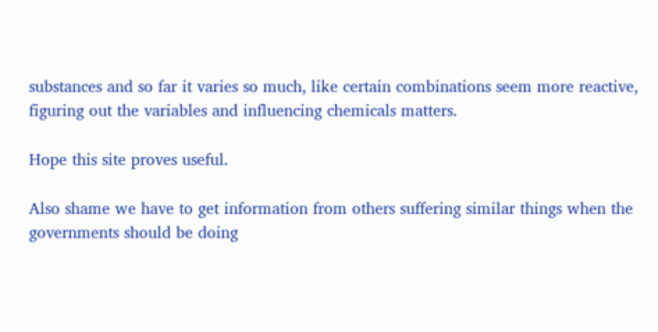substances and so far it varies so much, like certain combinations seem more reactive, figuring out the variables and influencing chemicals matters.

Hope this site proves useful.

Also shame we have to get information from others suffering similar things when the governments should be doing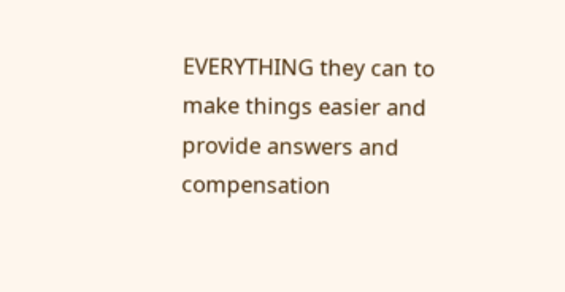EVERYTHING they can to make things easier and provide answers and compensation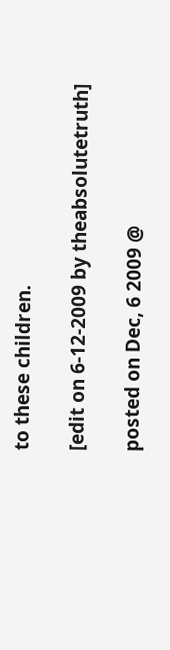to these children.

[edit on 6-12-2009 by theabsolutetruth]

posted on Dec, 6 2009 @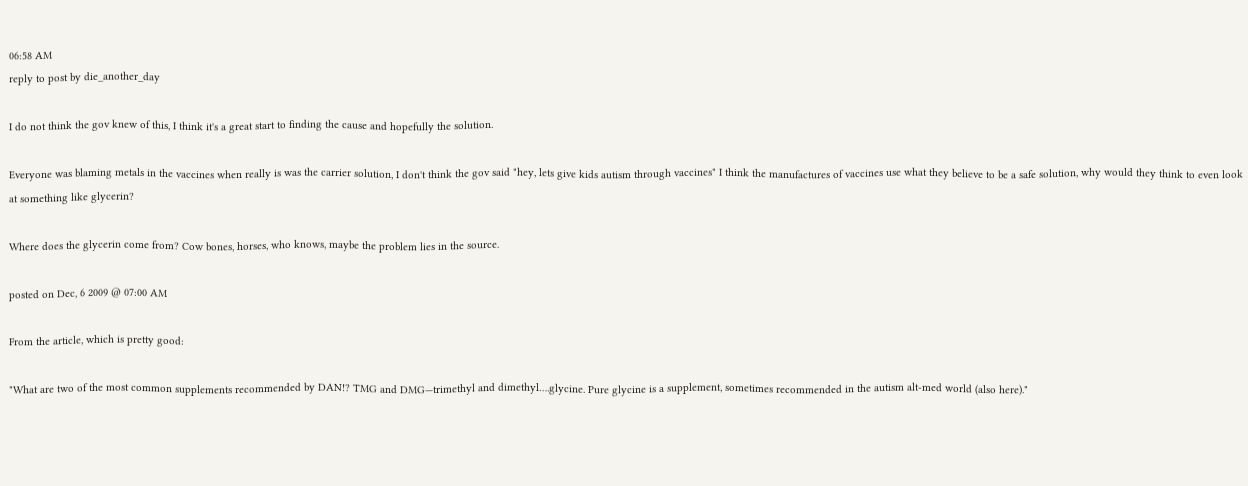06:58 AM
reply to post by die_another_day

I do not think the gov knew of this, I think it's a great start to finding the cause and hopefully the solution.

Everyone was blaming metals in the vaccines when really is was the carrier solution, I don't think the gov said "hey, lets give kids autism through vaccines" I think the manufactures of vaccines use what they believe to be a safe solution, why would they think to even look at something like glycerin?

Where does the glycerin come from? Cow bones, horses, who knows, maybe the problem lies in the source.

posted on Dec, 6 2009 @ 07:00 AM

From the article, which is pretty good:

"What are two of the most common supplements recommended by DAN!? TMG and DMG—trimethyl and dimethyl….glycine. Pure glycine is a supplement, sometimes recommended in the autism alt-med world (also here)."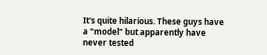It's quite hilarious. These guys have a "model" but apparently have never tested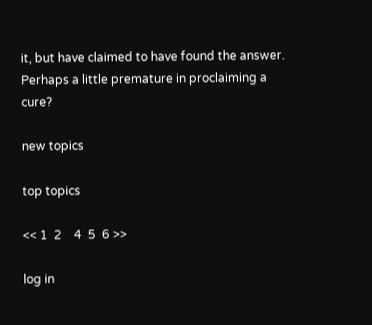it, but have claimed to have found the answer. Perhaps a little premature in proclaiming a cure?

new topics

top topics

<< 1  2    4  5  6 >>

log in